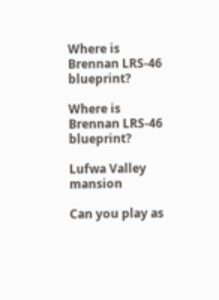Where is Brennan LRS-46 blueprint?

Where is Brennan LRS-46 blueprint?

Lufwa Valley mansion

Can you play as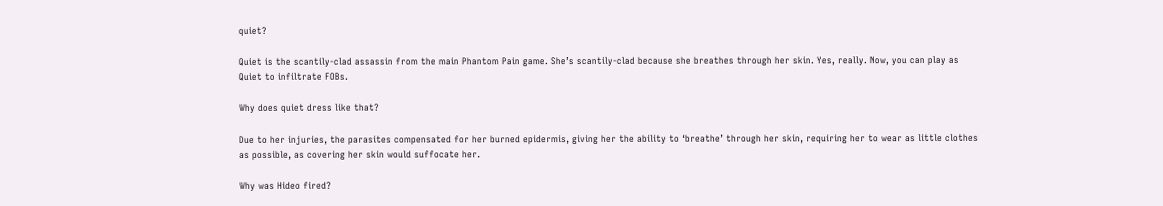quiet?

Quiet is the scantily-clad assassin from the main Phantom Pain game. She’s scantily-clad because she breathes through her skin. Yes, really. Now, you can play as Quiet to infiltrate FOBs.

Why does quiet dress like that?

Due to her injuries, the parasites compensated for her burned epidermis, giving her the ability to ‘breathe’ through her skin, requiring her to wear as little clothes as possible, as covering her skin would suffocate her.

Why was Hideo fired?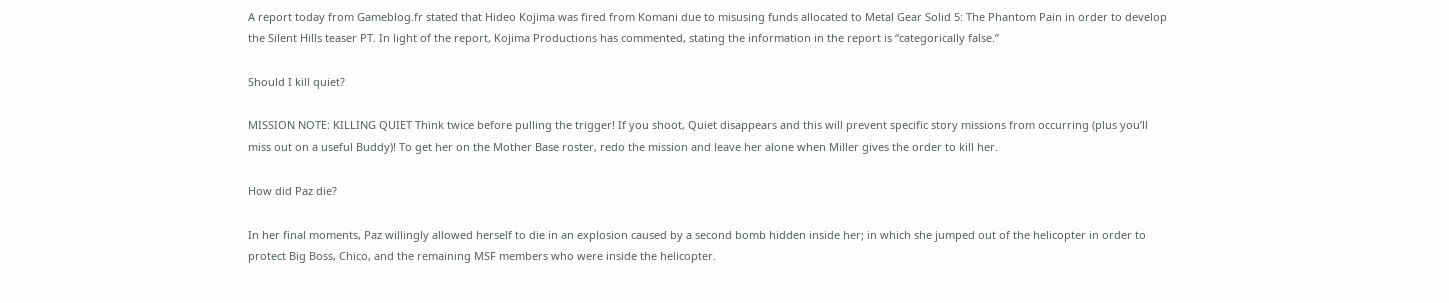A report today from Gameblog.fr stated that Hideo Kojima was fired from Komani due to misusing funds allocated to Metal Gear Solid 5: The Phantom Pain in order to develop the Silent Hills teaser PT. In light of the report, Kojima Productions has commented, stating the information in the report is “categorically false.”

Should I kill quiet?

MISSION NOTE: KILLING QUIET Think twice before pulling the trigger! If you shoot, Quiet disappears and this will prevent specific story missions from occurring (plus you’ll miss out on a useful Buddy)! To get her on the Mother Base roster, redo the mission and leave her alone when Miller gives the order to kill her.

How did Paz die?

In her final moments, Paz willingly allowed herself to die in an explosion caused by a second bomb hidden inside her; in which she jumped out of the helicopter in order to protect Big Boss, Chico, and the remaining MSF members who were inside the helicopter.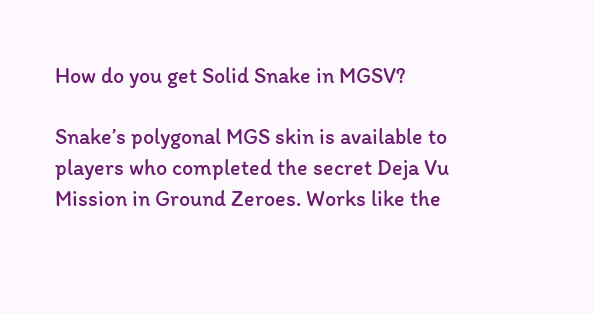How do you get Solid Snake in MGSV?

Snake’s polygonal MGS skin is available to players who completed the secret Deja Vu Mission in Ground Zeroes. Works like the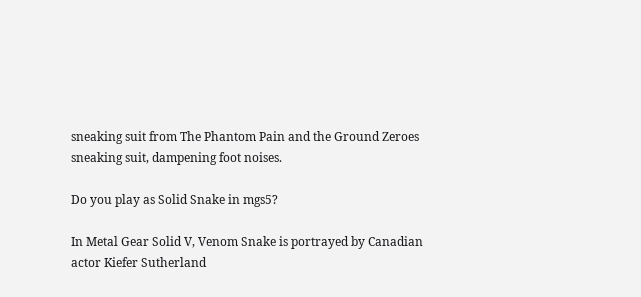sneaking suit from The Phantom Pain and the Ground Zeroes sneaking suit, dampening foot noises.

Do you play as Solid Snake in mgs5?

In Metal Gear Solid V, Venom Snake is portrayed by Canadian actor Kiefer Sutherland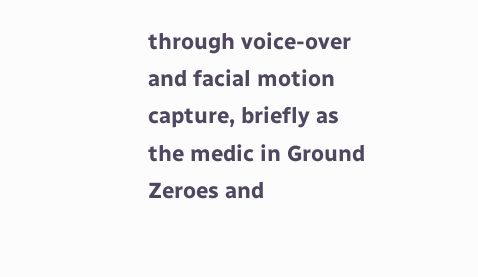through voice-over and facial motion capture, briefly as the medic in Ground Zeroes and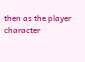then as the player character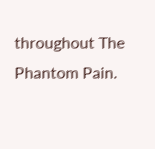throughout The Phantom Pain.